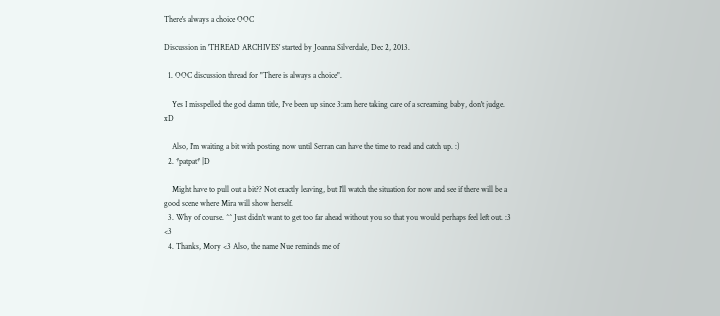There's always a choice OOC

Discussion in 'THREAD ARCHIVES' started by Joanna Silverdale, Dec 2, 2013.

  1. OOC discussion thread for "There is always a choice".

    Yes I misspelled the god damn title, I've been up since 3:am here taking care of a screaming baby, don't judge. xD

    Also, I'm waiting a bit with posting now until Serran can have the time to read and catch up. :)
  2. *patpat* |D

    Might have to pull out a bit?? Not exactly leaving, but I'll watch the situation for now and see if there will be a good scene where Mira will show herself.
  3. Why of course. ^^ Just didn't want to get too far ahead without you so that you would perhaps feel left out. :3 <3
  4. Thanks, Mory <3 Also, the name Nue reminds me of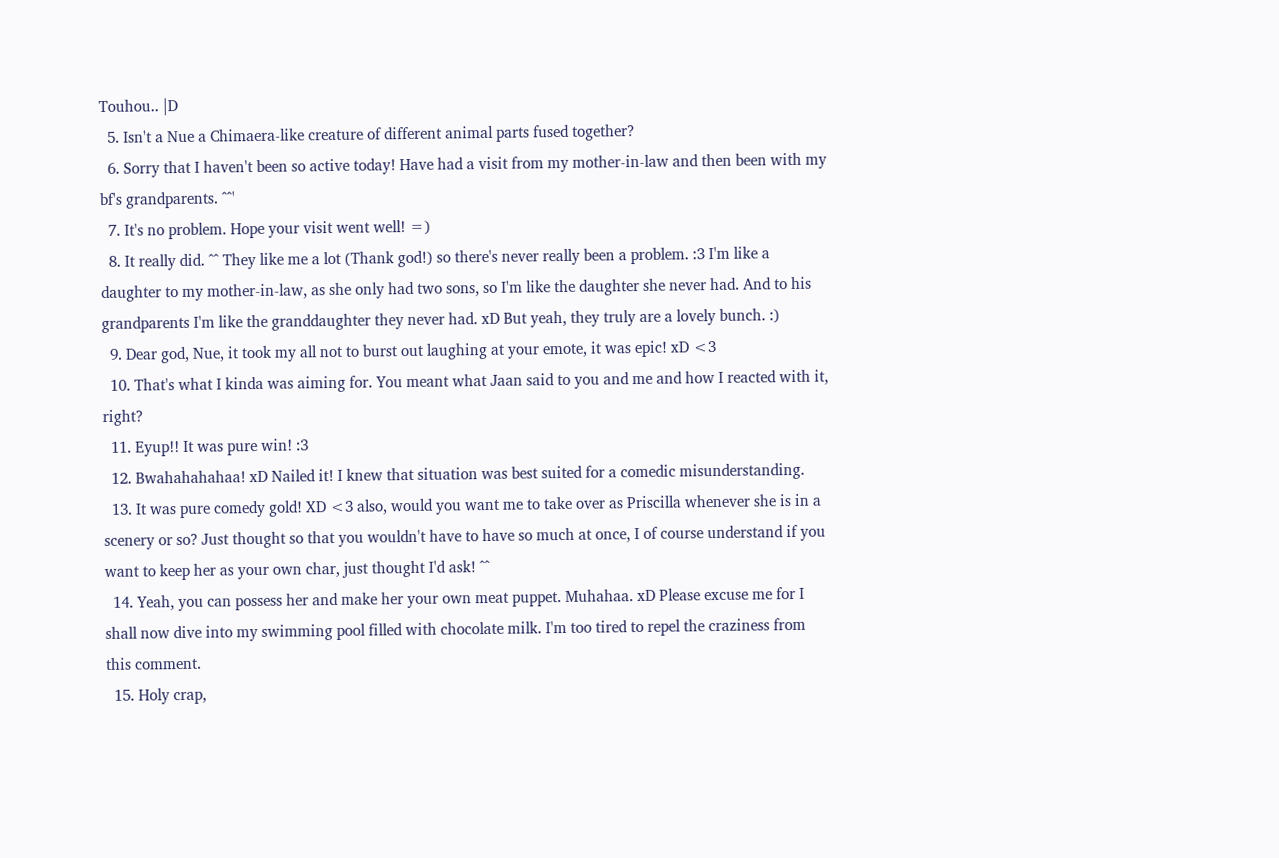Touhou.. |D
  5. Isn't a Nue a Chimaera-like creature of different animal parts fused together?
  6. Sorry that I haven't been so active today! Have had a visit from my mother-in-law and then been with my bf's grandparents. ^^'
  7. It's no problem. Hope your visit went well! =)
  8. It really did. ^^ They like me a lot (Thank god!) so there's never really been a problem. :3 I'm like a daughter to my mother-in-law, as she only had two sons, so I'm like the daughter she never had. And to his grandparents I'm like the granddaughter they never had. xD But yeah, they truly are a lovely bunch. :)
  9. Dear god, Nue, it took my all not to burst out laughing at your emote, it was epic! xD <3
  10. That's what I kinda was aiming for. You meant what Jaan said to you and me and how I reacted with it, right?
  11. Eyup!! It was pure win! :3
  12. Bwahahahahaa! xD Nailed it! I knew that situation was best suited for a comedic misunderstanding.
  13. It was pure comedy gold! XD <3 also, would you want me to take over as Priscilla whenever she is in a scenery or so? Just thought so that you wouldn't have to have so much at once, I of course understand if you want to keep her as your own char, just thought I'd ask! ^^
  14. Yeah, you can possess her and make her your own meat puppet. Muhahaa. xD Please excuse me for I shall now dive into my swimming pool filled with chocolate milk. I'm too tired to repel the craziness from this comment.
  15. Holy crap,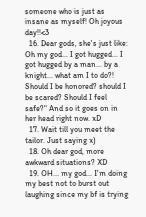someone who is just as insane as myself! Oh joyous day!!<3
  16. Dear gods, she's just like: Oh my god... I got hugged... I got hugged by a man... by a knight... what am I to do?! Should I be honored? should I be scared? Should I feel safe?" And so it goes on in her head right now. xD
  17. Wait till you meet the tailor. Just saying x)
  18. Oh dear god, more awkward situations? XD
  19. OH... my god... I'm doing my best not to burst out laughing since my bf is trying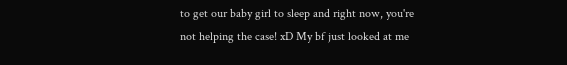to get our baby girl to sleep and right now, you're not helping the case! xD My bf just looked at me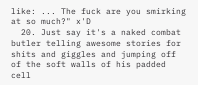like: ... The fuck are you smirking at so much?" x'D
  20. Just say it's a naked combat butler telling awesome stories for shits and giggles and jumping off of the soft walls of his padded cell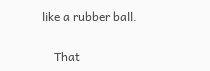like a rubber ball.

    That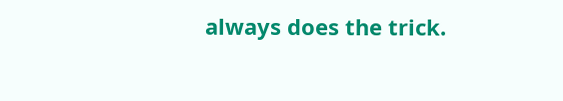always does the trick.